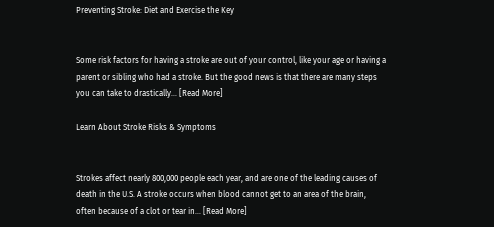Preventing Stroke: Diet and Exercise the Key


Some risk factors for having a stroke are out of your control, like your age or having a parent or sibling who had a stroke. But the good news is that there are many steps you can take to drastically… [Read More]

Learn About Stroke Risks & Symptoms


Strokes affect nearly 800,000 people each year, and are one of the leading causes of death in the U.S. A stroke occurs when blood cannot get to an area of the brain, often because of a clot or tear in… [Read More]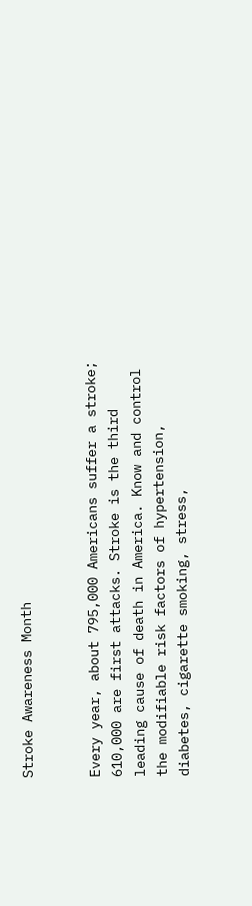Stroke Awareness Month


Every year, about 795,000 Americans suffer a stroke; 610,000 are first attacks. Stroke is the third leading cause of death in America. Know and control the modifiable risk factors of hypertension, diabetes, cigarette smoking, stress,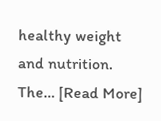healthy weight and nutrition. The… [Read More]